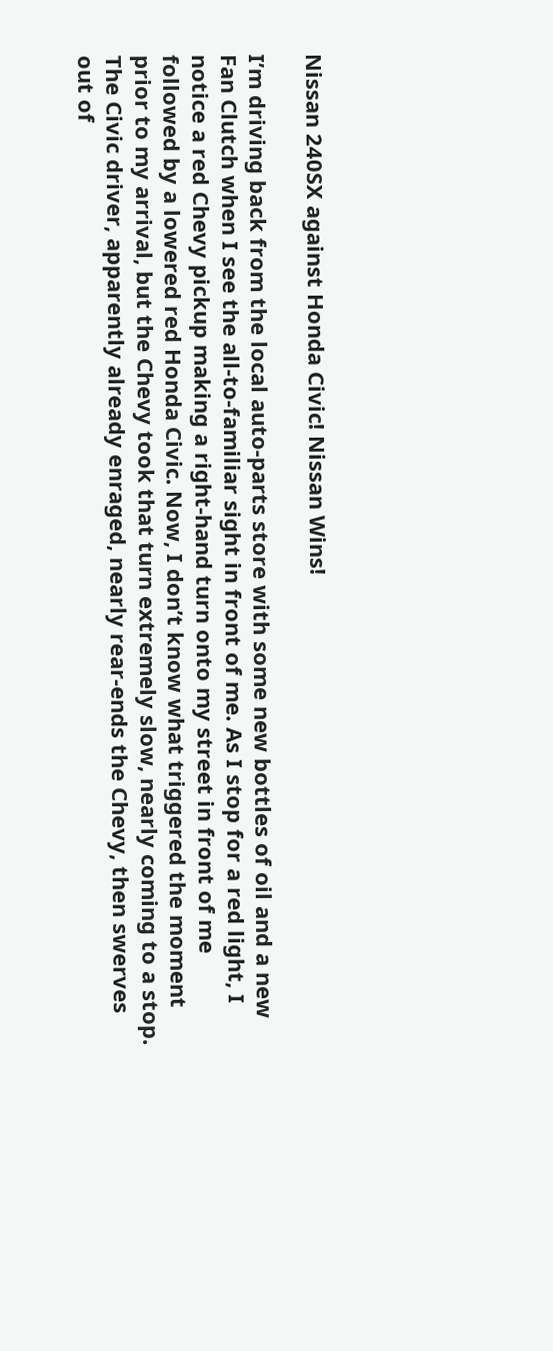Nissan 240SX against Honda Civic! Nissan Wins!

I’m driving back from the local auto-parts store with some new bottles of oil and a new Fan Clutch when I see the all-to-familiar sight in front of me. As I stop for a red light, I notice a red Chevy pickup making a right-hand turn onto my street in front of me followed by a lowered red Honda Civic. Now, I don’t know what triggered the moment prior to my arrival, but the Chevy took that turn extremely slow, nearly coming to a stop. The Civic driver, apparently already enraged, nearly rear-ends the Chevy, then swerves out of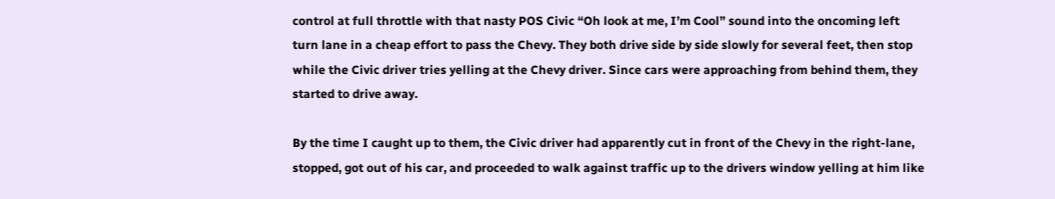control at full throttle with that nasty POS Civic “Oh look at me, I’m Cool” sound into the oncoming left turn lane in a cheap effort to pass the Chevy. They both drive side by side slowly for several feet, then stop while the Civic driver tries yelling at the Chevy driver. Since cars were approaching from behind them, they started to drive away.

By the time I caught up to them, the Civic driver had apparently cut in front of the Chevy in the right-lane, stopped, got out of his car, and proceeded to walk against traffic up to the drivers window yelling at him like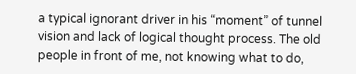a typical ignorant driver in his “moment” of tunnel vision and lack of logical thought process. The old people in front of me, not knowing what to do,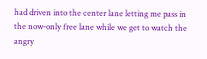had driven into the center lane letting me pass in the now-only free lane while we get to watch the angry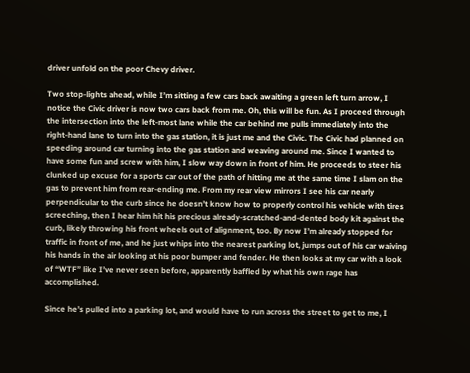driver unfold on the poor Chevy driver.

Two stop-lights ahead, while I’m sitting a few cars back awaiting a green left turn arrow, I notice the Civic driver is now two cars back from me. Oh, this will be fun. As I proceed through the intersection into the left-most lane while the car behind me pulls immediately into the right-hand lane to turn into the gas station, it is just me and the Civic. The Civic had planned on speeding around car turning into the gas station and weaving around me. Since I wanted to have some fun and screw with him, I slow way down in front of him. He proceeds to steer his clunked up excuse for a sports car out of the path of hitting me at the same time I slam on the gas to prevent him from rear-ending me. From my rear view mirrors I see his car nearly perpendicular to the curb since he doesn’t know how to properly control his vehicle with tires screeching, then I hear him hit his precious already-scratched-and-dented body kit against the curb, likely throwing his front wheels out of alignment, too. By now I’m already stopped for traffic in front of me, and he just whips into the nearest parking lot, jumps out of his car waiving his hands in the air looking at his poor bumper and fender. He then looks at my car with a look of “WTF” like I’ve never seen before, apparently baffled by what his own rage has accomplished.

Since he’s pulled into a parking lot, and would have to run across the street to get to me, I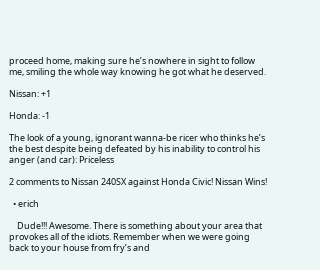proceed home, making sure he’s nowhere in sight to follow me, smiling the whole way knowing he got what he deserved.

Nissan: +1

Honda: -1

The look of a young, ignorant wanna-be ricer who thinks he’s the best despite being defeated by his inability to control his anger (and car): Priceless

2 comments to Nissan 240SX against Honda Civic! Nissan Wins!

  • erich

    Dude!!! Awesome. There is something about your area that provokes all of the idiots. Remember when we were going back to your house from fry’s and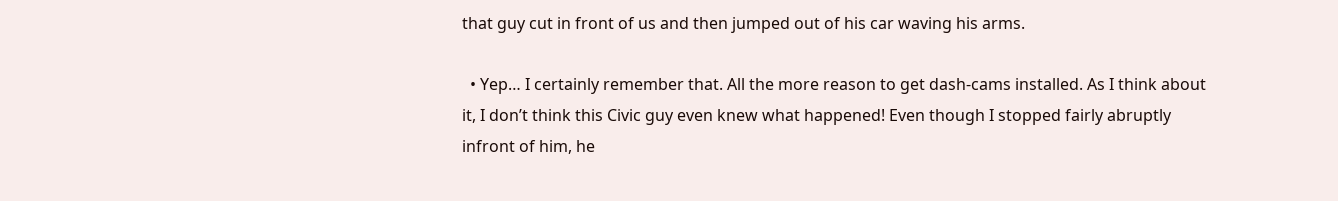that guy cut in front of us and then jumped out of his car waving his arms.

  • Yep… I certainly remember that. All the more reason to get dash-cams installed. As I think about it, I don’t think this Civic guy even knew what happened! Even though I stopped fairly abruptly infront of him, he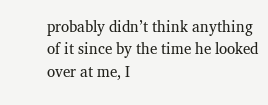probably didn’t think anything of it since by the time he looked over at me, I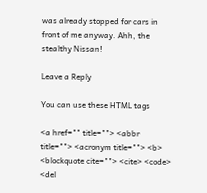was already stopped for cars in front of me anyway. Ahh, the stealthy Nissan!

Leave a Reply

You can use these HTML tags

<a href="" title=""> <abbr title=""> <acronym title=""> <b> <blockquote cite=""> <cite> <code> <del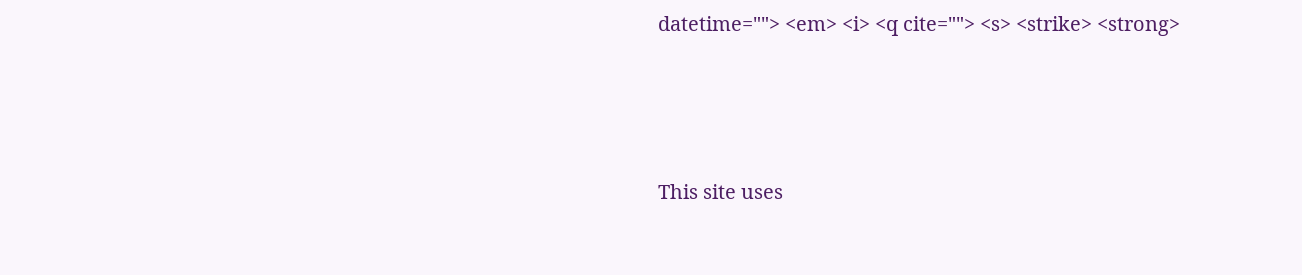datetime=""> <em> <i> <q cite=""> <s> <strike> <strong>





This site uses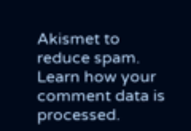Akismet to reduce spam. Learn how your comment data is processed.